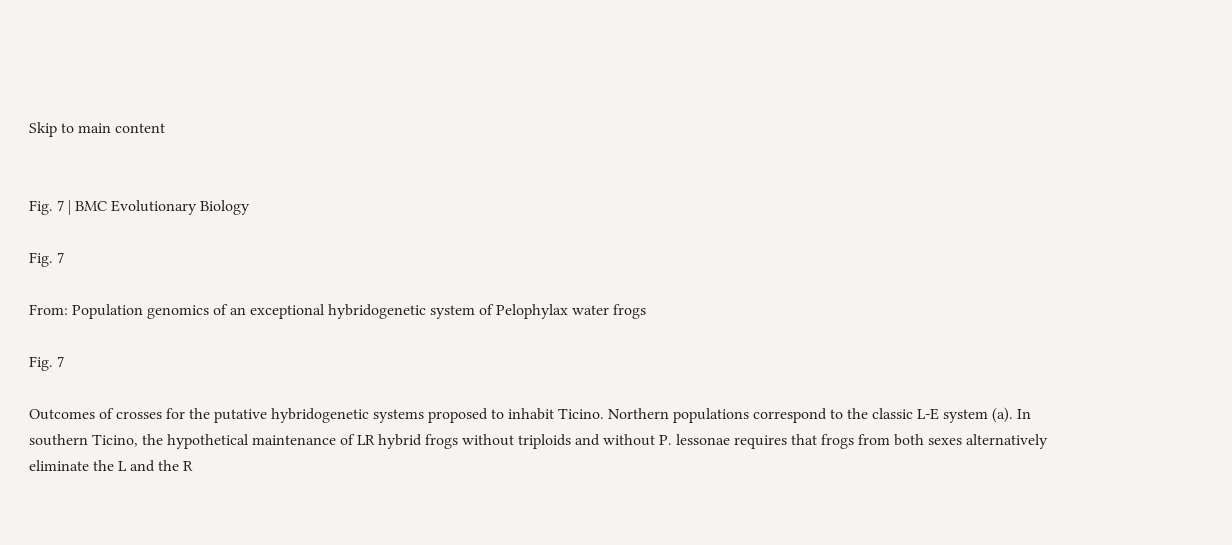Skip to main content


Fig. 7 | BMC Evolutionary Biology

Fig. 7

From: Population genomics of an exceptional hybridogenetic system of Pelophylax water frogs

Fig. 7

Outcomes of crosses for the putative hybridogenetic systems proposed to inhabit Ticino. Northern populations correspond to the classic L-E system (a). In southern Ticino, the hypothetical maintenance of LR hybrid frogs without triploids and without P. lessonae requires that frogs from both sexes alternatively eliminate the L and the R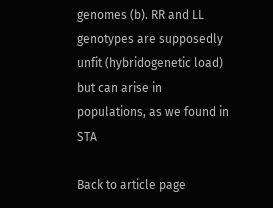genomes (b). RR and LL genotypes are supposedly unfit (hybridogenetic load) but can arise in populations, as we found in STA

Back to article page